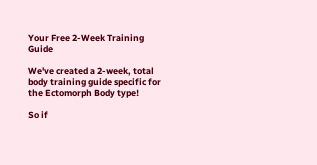Your Free 2-Week Training Guide

We've created a 2-week, total body training guide specific for the Ectomorph Body type!

So if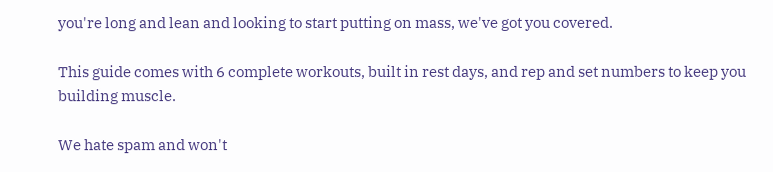you're long and lean and looking to start putting on mass, we've got you covered.

This guide comes with 6 complete workouts, built in rest days, and rep and set numbers to keep you building muscle.

We hate spam and won't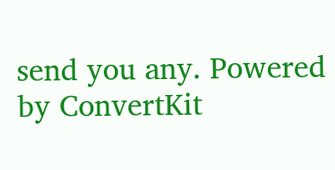send you any. Powered by ConvertKit